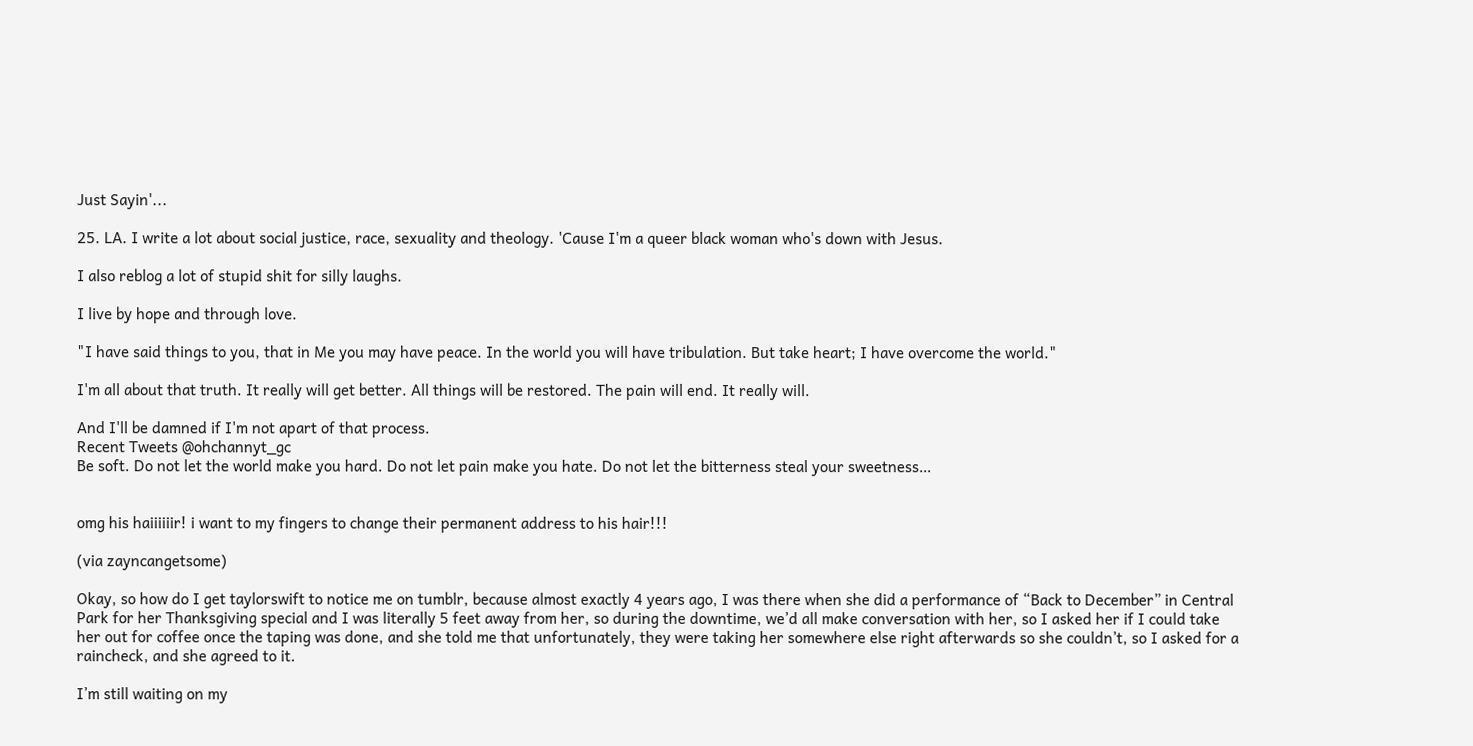Just Sayin'...

25. LA. I write a lot about social justice, race, sexuality and theology. 'Cause I'm a queer black woman who's down with Jesus.

I also reblog a lot of stupid shit for silly laughs.

I live by hope and through love.

"I have said things to you, that in Me you may have peace. In the world you will have tribulation. But take heart; I have overcome the world."

I'm all about that truth. It really will get better. All things will be restored. The pain will end. It really will.

And I'll be damned if I'm not apart of that process.
Recent Tweets @ohchannyt_gc
Be soft. Do not let the world make you hard. Do not let pain make you hate. Do not let the bitterness steal your sweetness…


omg his haiiiiiir! i want to my fingers to change their permanent address to his hair!!!

(via zayncangetsome)

Okay, so how do I get taylorswift to notice me on tumblr, because almost exactly 4 years ago, I was there when she did a performance of “Back to December” in Central Park for her Thanksgiving special and I was literally 5 feet away from her, so during the downtime, we’d all make conversation with her, so I asked her if I could take her out for coffee once the taping was done, and she told me that unfortunately, they were taking her somewhere else right afterwards so she couldn’t, so I asked for a raincheck, and she agreed to it.

I’m still waiting on my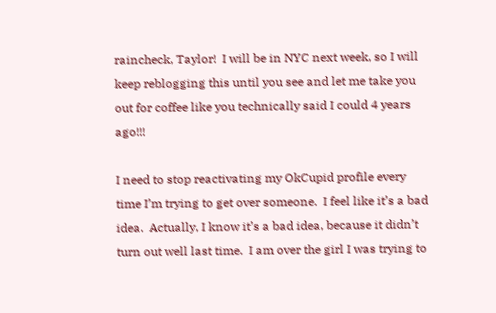raincheck, Taylor!  I will be in NYC next week, so I will keep reblogging this until you see and let me take you out for coffee like you technically said I could 4 years ago!!!

I need to stop reactivating my OkCupid profile every time I’m trying to get over someone.  I feel like it’s a bad idea.  Actually, I know it’s a bad idea, because it didn’t turn out well last time.  I am over the girl I was trying to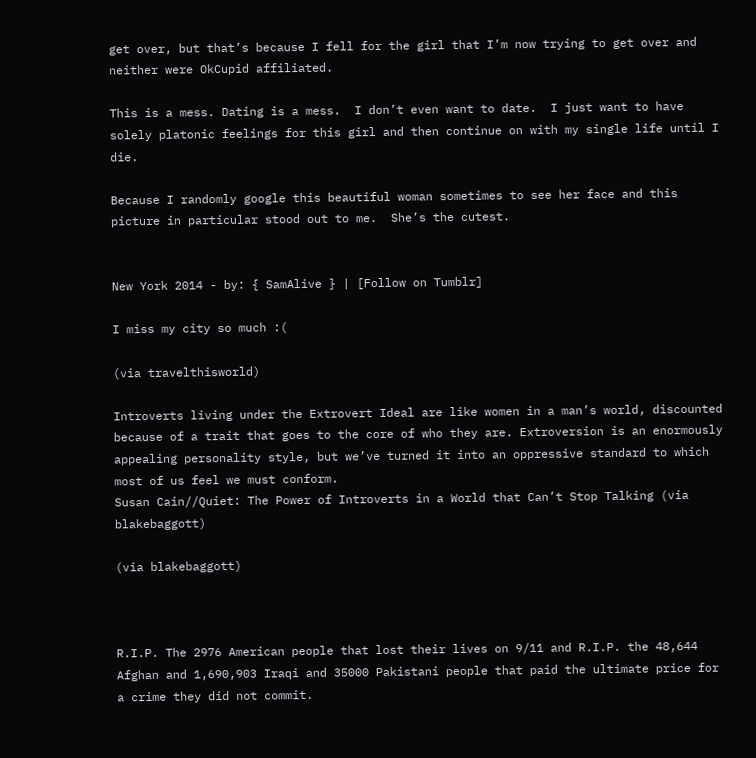get over, but that’s because I fell for the girl that I’m now trying to get over and neither were OkCupid affiliated.

This is a mess. Dating is a mess.  I don’t even want to date.  I just want to have solely platonic feelings for this girl and then continue on with my single life until I die.

Because I randomly google this beautiful woman sometimes to see her face and this picture in particular stood out to me.  She’s the cutest.


New York 2014 - by: { SamAlive } | [Follow on Tumblr]

I miss my city so much :(

(via travelthisworld)

Introverts living under the Extrovert Ideal are like women in a man’s world, discounted because of a trait that goes to the core of who they are. Extroversion is an enormously appealing personality style, but we’ve turned it into an oppressive standard to which most of us feel we must conform.
Susan Cain//Quiet: The Power of Introverts in a World that Can’t Stop Talking (via blakebaggott)

(via blakebaggott)



R.I.P. The 2976 American people that lost their lives on 9/11 and R.I.P. the 48,644 Afghan and 1,690,903 Iraqi and 35000 Pakistani people that paid the ultimate price for a crime they did not commit.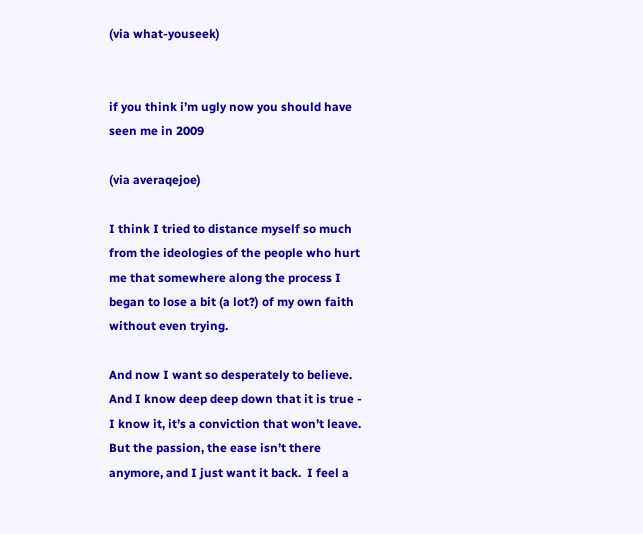(via what-youseek)


if you think i’m ugly now you should have seen me in 2009

(via averaqejoe)

I think I tried to distance myself so much from the ideologies of the people who hurt me that somewhere along the process I began to lose a bit (a lot?) of my own faith without even trying.

And now I want so desperately to believe.  And I know deep deep down that it is true - I know it, it’s a conviction that won’t leave.  But the passion, the ease isn’t there anymore, and I just want it back.  I feel a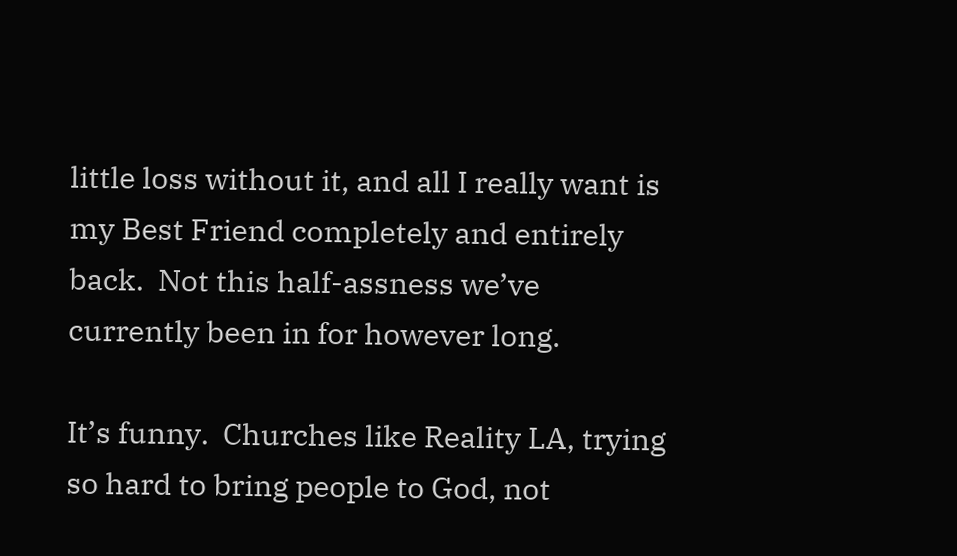little loss without it, and all I really want is my Best Friend completely and entirely back.  Not this half-assness we’ve currently been in for however long.

It’s funny.  Churches like Reality LA, trying so hard to bring people to God, not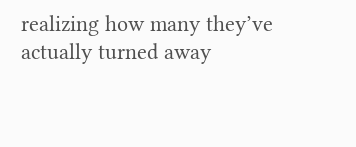realizing how many they’ve actually turned away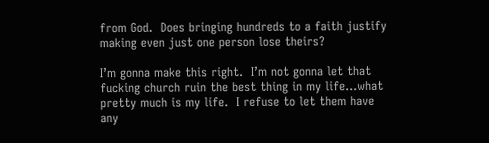from God.  Does bringing hundreds to a faith justify making even just one person lose theirs?

I’m gonna make this right.  I’m not gonna let that fucking church ruin the best thing in my life…what pretty much is my life.  I refuse to let them have any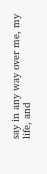say in any way over me, my life, and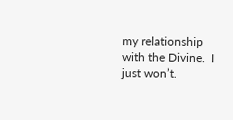my relationship with the Divine.  I just won’t.